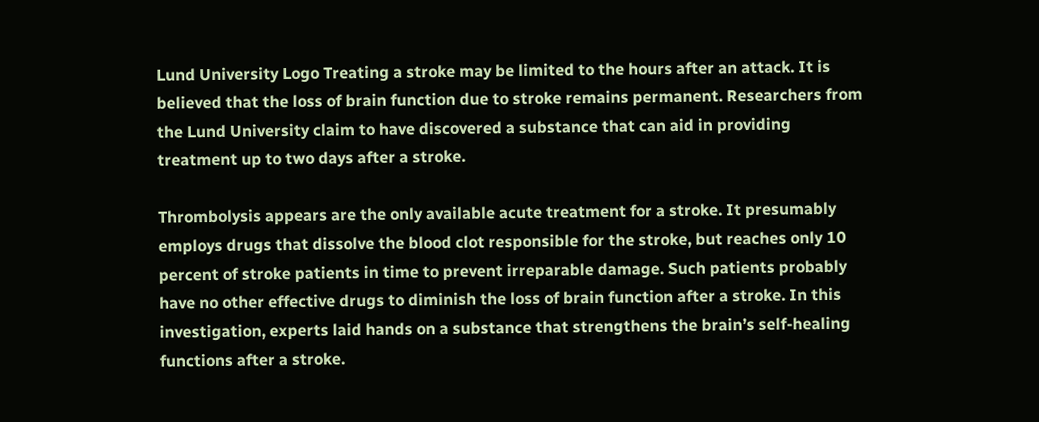Lund University Logo Treating a stroke may be limited to the hours after an attack. It is believed that the loss of brain function due to stroke remains permanent. Researchers from the Lund University claim to have discovered a substance that can aid in providing treatment up to two days after a stroke.

Thrombolysis appears are the only available acute treatment for a stroke. It presumably employs drugs that dissolve the blood clot responsible for the stroke, but reaches only 10 percent of stroke patients in time to prevent irreparable damage. Such patients probably have no other effective drugs to diminish the loss of brain function after a stroke. In this investigation, experts laid hands on a substance that strengthens the brain’s self-healing functions after a stroke.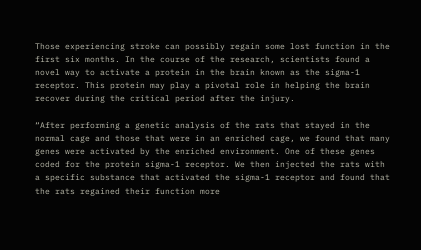Those experiencing stroke can possibly regain some lost function in the first six months. In the course of the research, scientists found a novel way to activate a protein in the brain known as the sigma-1 receptor. This protein may play a pivotal role in helping the brain recover during the critical period after the injury.

“After performing a genetic analysis of the rats that stayed in the normal cage and those that were in an enriched cage, we found that many genes were activated by the enriched environment. One of these genes coded for the protein sigma-1 receptor. We then injected the rats with a specific substance that activated the sigma-1 receptor and found that the rats regained their function more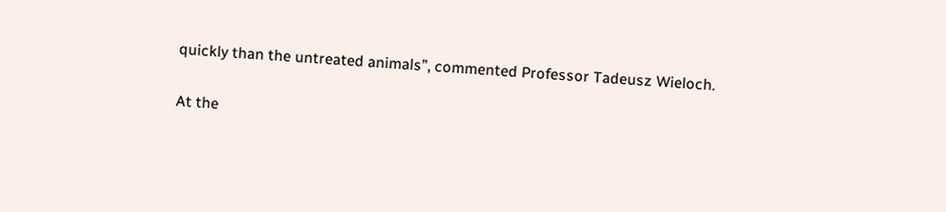quickly than the untreated animals”, commented Professor Tadeusz Wieloch.

At the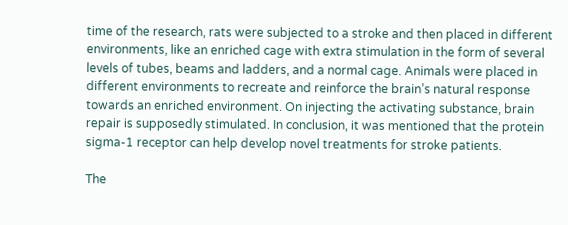time of the research, rats were subjected to a stroke and then placed in different environments, like an enriched cage with extra stimulation in the form of several levels of tubes, beams and ladders, and a normal cage. Animals were placed in different environments to recreate and reinforce the brain’s natural response towards an enriched environment. On injecting the activating substance, brain repair is supposedly stimulated. In conclusion, it was mentioned that the protein sigma-1 receptor can help develop novel treatments for stroke patients.

The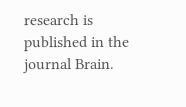research is published in the journal Brain.